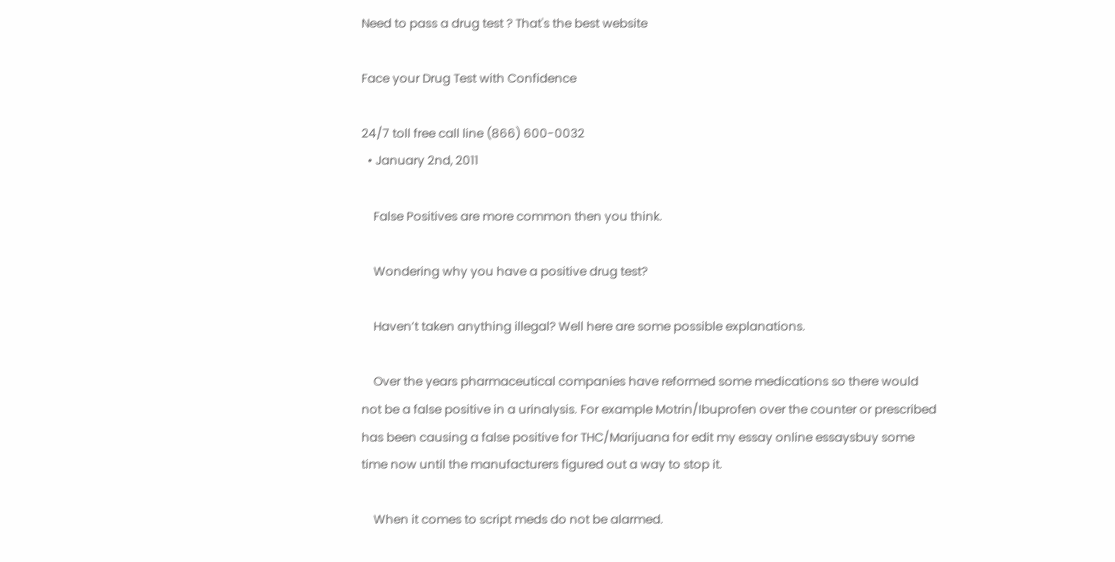Need to pass a drug test ? That's the best website

Face your Drug Test with Confidence

24/7 toll free call line (866) 600-0032
  • January 2nd, 2011

    False Positives are more common then you think.

    Wondering why you have a positive drug test?

    Haven’t taken anything illegal? Well here are some possible explanations.

    Over the years pharmaceutical companies have reformed some medications so there would not be a false positive in a urinalysis. For example Motrin/Ibuprofen over the counter or prescribed has been causing a false positive for THC/Marijuana for edit my essay online essaysbuy some time now until the manufacturers figured out a way to stop it.

    When it comes to script meds do not be alarmed.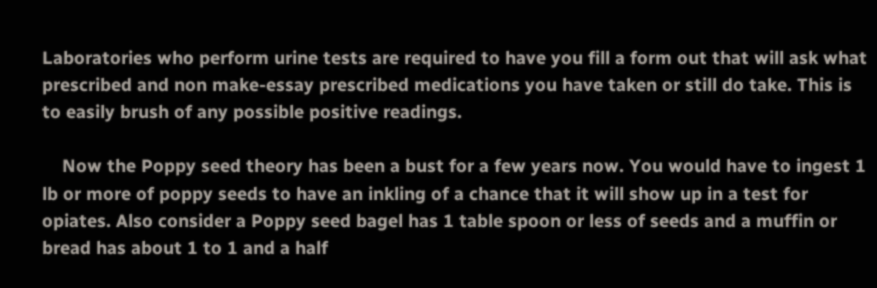Laboratories who perform urine tests are required to have you fill a form out that will ask what prescribed and non make-essay prescribed medications you have taken or still do take. This is to easily brush of any possible positive readings.

    Now the Poppy seed theory has been a bust for a few years now. You would have to ingest 1 lb or more of poppy seeds to have an inkling of a chance that it will show up in a test for opiates. Also consider a Poppy seed bagel has 1 table spoon or less of seeds and a muffin or bread has about 1 to 1 and a half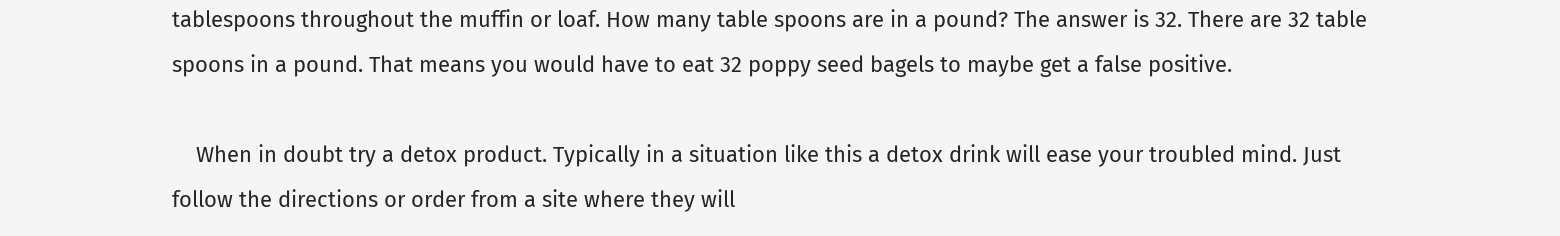tablespoons throughout the muffin or loaf. How many table spoons are in a pound? The answer is 32. There are 32 table spoons in a pound. That means you would have to eat 32 poppy seed bagels to maybe get a false positive.

    When in doubt try a detox product. Typically in a situation like this a detox drink will ease your troubled mind. Just follow the directions or order from a site where they will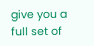give you a full set of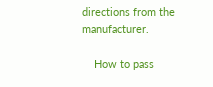directions from the manufacturer.

    How to pass